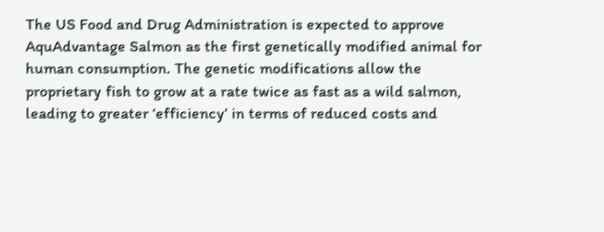The US Food and Drug Administration is expected to approve AquAdvantage Salmon as the first genetically modified animal for human consumption. The genetic modifications allow the proprietary fish to grow at a rate twice as fast as a wild salmon, leading to greater ‘efficiency’ in terms of reduced costs and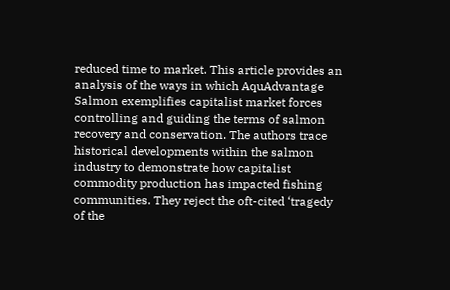reduced time to market. This article provides an analysis of the ways in which AquAdvantage Salmon exemplifies capitalist market forces controlling and guiding the terms of salmon recovery and conservation. The authors trace historical developments within the salmon industry to demonstrate how capitalist commodity production has impacted fishing communities. They reject the oft-cited ‘tragedy of the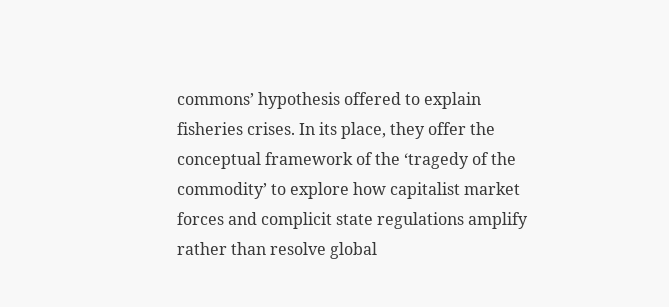commons’ hypothesis offered to explain fisheries crises. In its place, they offer the conceptual framework of the ‘tragedy of the commodity’ to explore how capitalist market forces and complicit state regulations amplify rather than resolve global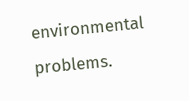environmental problems.